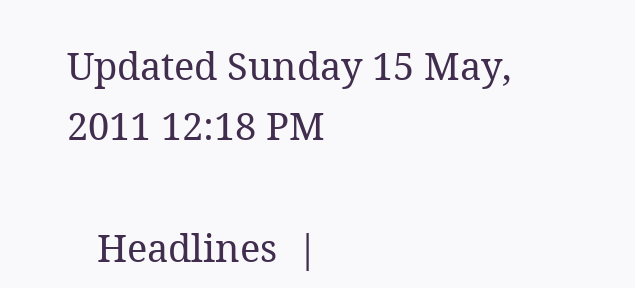Updated Sunday 15 May, 2011 12:18 PM

   Headlines  |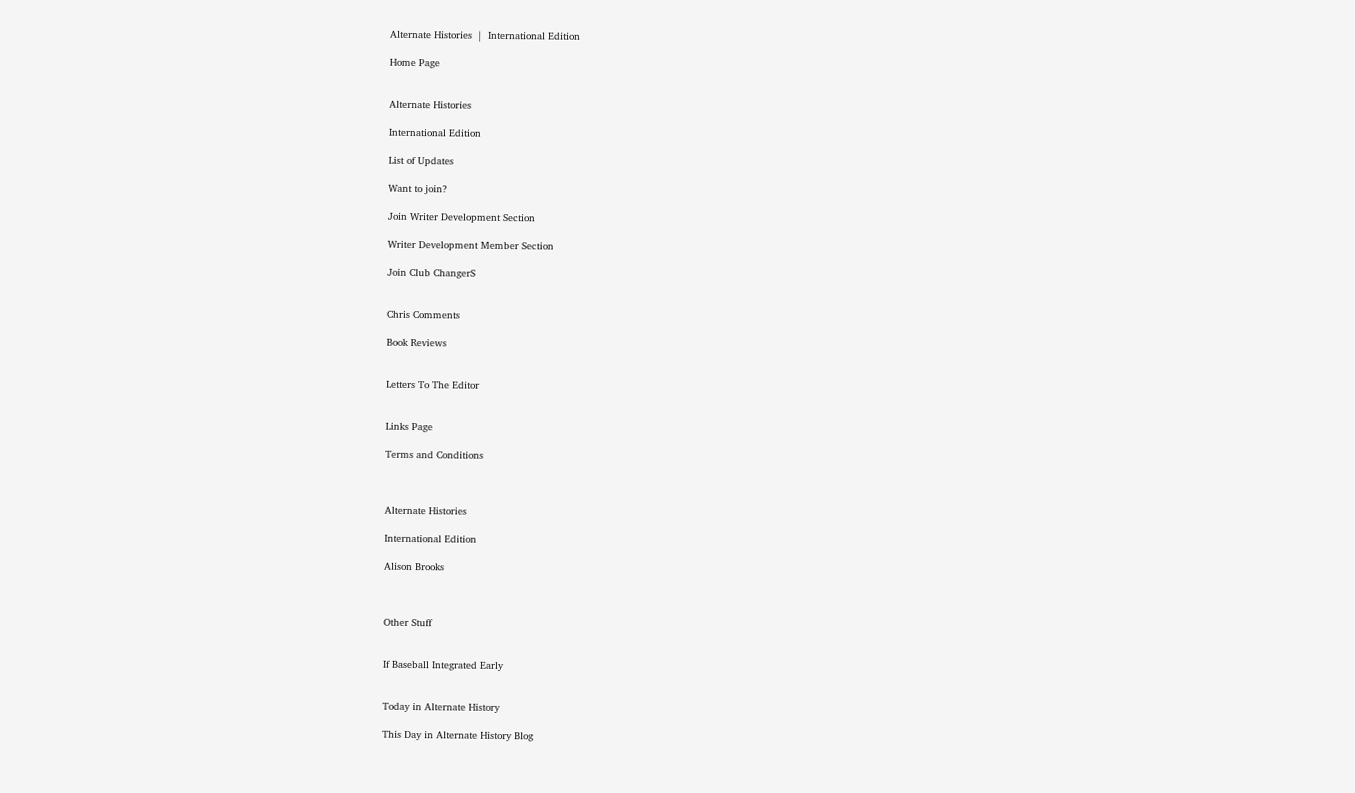Alternate Histories  |  International Edition

Home Page


Alternate Histories

International Edition

List of Updates

Want to join?

Join Writer Development Section

Writer Development Member Section

Join Club ChangerS


Chris Comments

Book Reviews


Letters To The Editor


Links Page

Terms and Conditions



Alternate Histories

International Edition

Alison Brooks



Other Stuff


If Baseball Integrated Early


Today in Alternate History

This Day in Alternate History Blog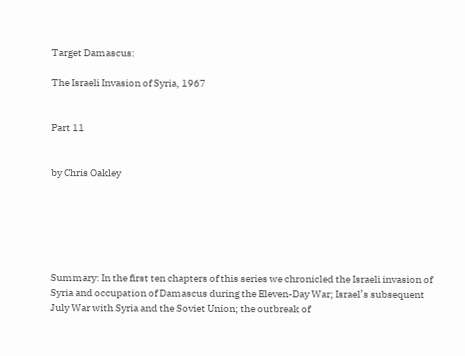Target Damascus:

The Israeli Invasion of Syria, 1967


Part 11


by Chris Oakley






Summary: In the first ten chapters of this series we chronicled the Israeli invasion of Syria and occupation of Damascus during the Eleven-Day War; Israel’s subsequent July War with Syria and the Soviet Union; the outbreak of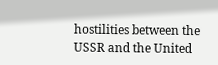hostilities between the USSR and the United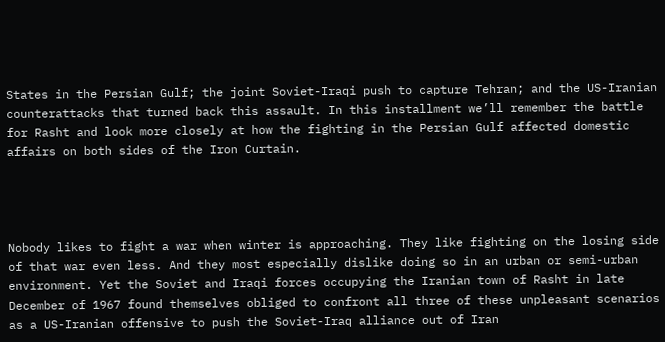States in the Persian Gulf; the joint Soviet-Iraqi push to capture Tehran; and the US-Iranian counterattacks that turned back this assault. In this installment we’ll remember the battle for Rasht and look more closely at how the fighting in the Persian Gulf affected domestic affairs on both sides of the Iron Curtain.




Nobody likes to fight a war when winter is approaching. They like fighting on the losing side of that war even less. And they most especially dislike doing so in an urban or semi-urban environment. Yet the Soviet and Iraqi forces occupying the Iranian town of Rasht in late December of 1967 found themselves obliged to confront all three of these unpleasant scenarios as a US-Iranian offensive to push the Soviet-Iraq alliance out of Iran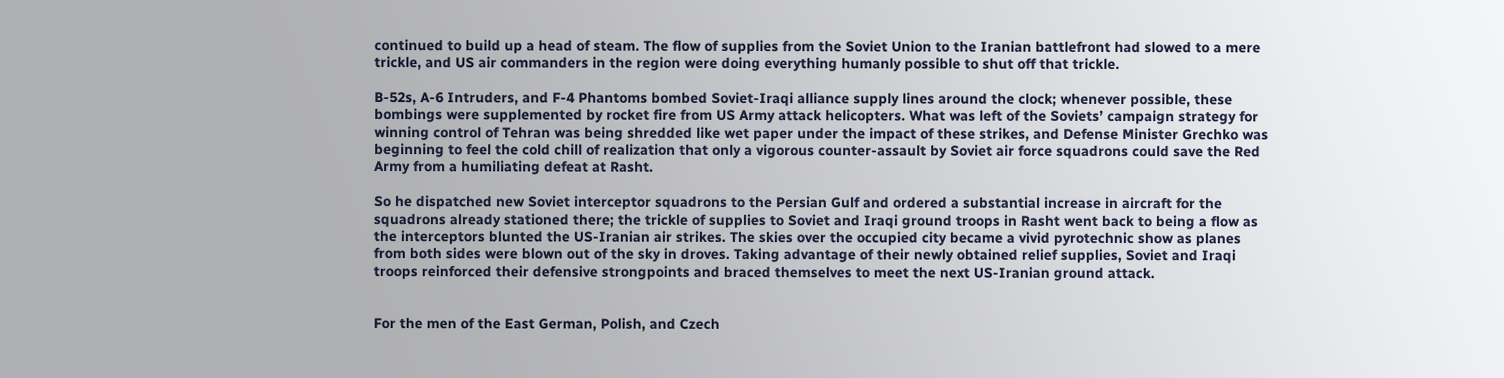continued to build up a head of steam. The flow of supplies from the Soviet Union to the Iranian battlefront had slowed to a mere trickle, and US air commanders in the region were doing everything humanly possible to shut off that trickle.

B-52s, A-6 Intruders, and F-4 Phantoms bombed Soviet-Iraqi alliance supply lines around the clock; whenever possible, these bombings were supplemented by rocket fire from US Army attack helicopters. What was left of the Soviets’ campaign strategy for winning control of Tehran was being shredded like wet paper under the impact of these strikes, and Defense Minister Grechko was beginning to feel the cold chill of realization that only a vigorous counter-assault by Soviet air force squadrons could save the Red Army from a humiliating defeat at Rasht.

So he dispatched new Soviet interceptor squadrons to the Persian Gulf and ordered a substantial increase in aircraft for the squadrons already stationed there; the trickle of supplies to Soviet and Iraqi ground troops in Rasht went back to being a flow as the interceptors blunted the US-Iranian air strikes. The skies over the occupied city became a vivid pyrotechnic show as planes from both sides were blown out of the sky in droves. Taking advantage of their newly obtained relief supplies, Soviet and Iraqi troops reinforced their defensive strongpoints and braced themselves to meet the next US-Iranian ground attack.


For the men of the East German, Polish, and Czech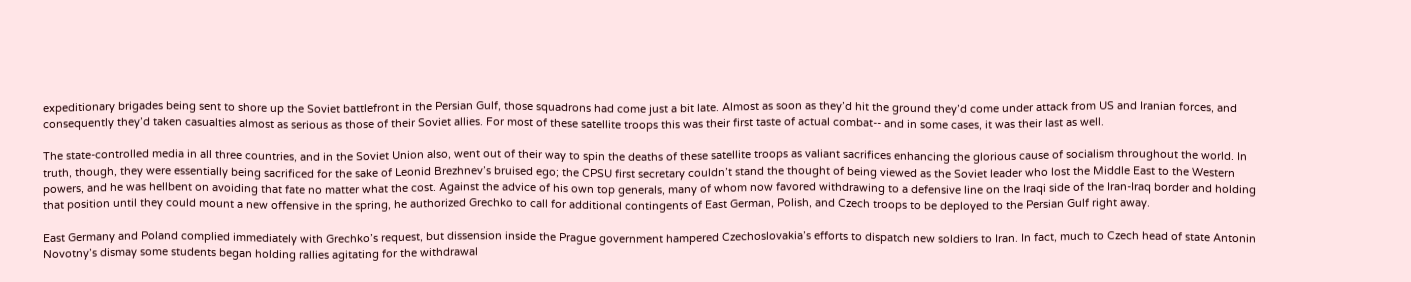expeditionary brigades being sent to shore up the Soviet battlefront in the Persian Gulf, those squadrons had come just a bit late. Almost as soon as they’d hit the ground they’d come under attack from US and Iranian forces, and consequently they’d taken casualties almost as serious as those of their Soviet allies. For most of these satellite troops this was their first taste of actual combat-- and in some cases, it was their last as well.

The state-controlled media in all three countries, and in the Soviet Union also, went out of their way to spin the deaths of these satellite troops as valiant sacrifices enhancing the glorious cause of socialism throughout the world. In truth, though, they were essentially being sacrificed for the sake of Leonid Brezhnev’s bruised ego; the CPSU first secretary couldn’t stand the thought of being viewed as the Soviet leader who lost the Middle East to the Western powers, and he was hellbent on avoiding that fate no matter what the cost. Against the advice of his own top generals, many of whom now favored withdrawing to a defensive line on the Iraqi side of the Iran-Iraq border and holding that position until they could mount a new offensive in the spring, he authorized Grechko to call for additional contingents of East German, Polish, and Czech troops to be deployed to the Persian Gulf right away.

East Germany and Poland complied immediately with Grechko’s request, but dissension inside the Prague government hampered Czechoslovakia’s efforts to dispatch new soldiers to Iran. In fact, much to Czech head of state Antonin Novotny’s dismay some students began holding rallies agitating for the withdrawal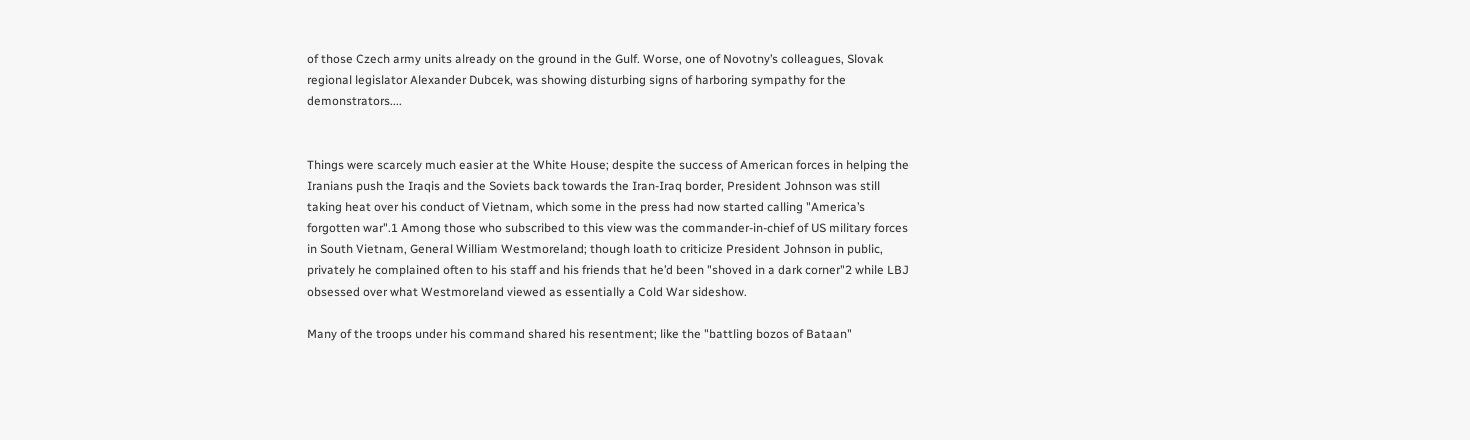of those Czech army units already on the ground in the Gulf. Worse, one of Novotny’s colleagues, Slovak regional legislator Alexander Dubcek, was showing disturbing signs of harboring sympathy for the demonstrators....


Things were scarcely much easier at the White House; despite the success of American forces in helping the Iranians push the Iraqis and the Soviets back towards the Iran-Iraq border, President Johnson was still taking heat over his conduct of Vietnam, which some in the press had now started calling "America’s forgotten war".1 Among those who subscribed to this view was the commander-in-chief of US military forces in South Vietnam, General William Westmoreland; though loath to criticize President Johnson in public, privately he complained often to his staff and his friends that he’d been "shoved in a dark corner"2 while LBJ obsessed over what Westmoreland viewed as essentially a Cold War sideshow.

Many of the troops under his command shared his resentment; like the "battling bozos of Bataan"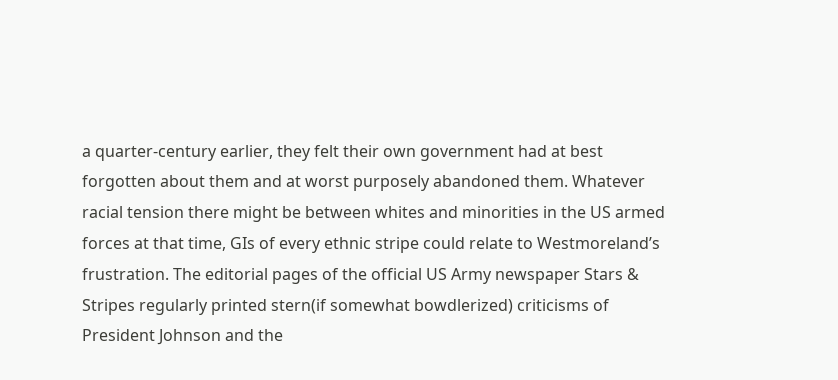a quarter-century earlier, they felt their own government had at best forgotten about them and at worst purposely abandoned them. Whatever racial tension there might be between whites and minorities in the US armed forces at that time, GIs of every ethnic stripe could relate to Westmoreland’s frustration. The editorial pages of the official US Army newspaper Stars & Stripes regularly printed stern(if somewhat bowdlerized) criticisms of President Johnson and the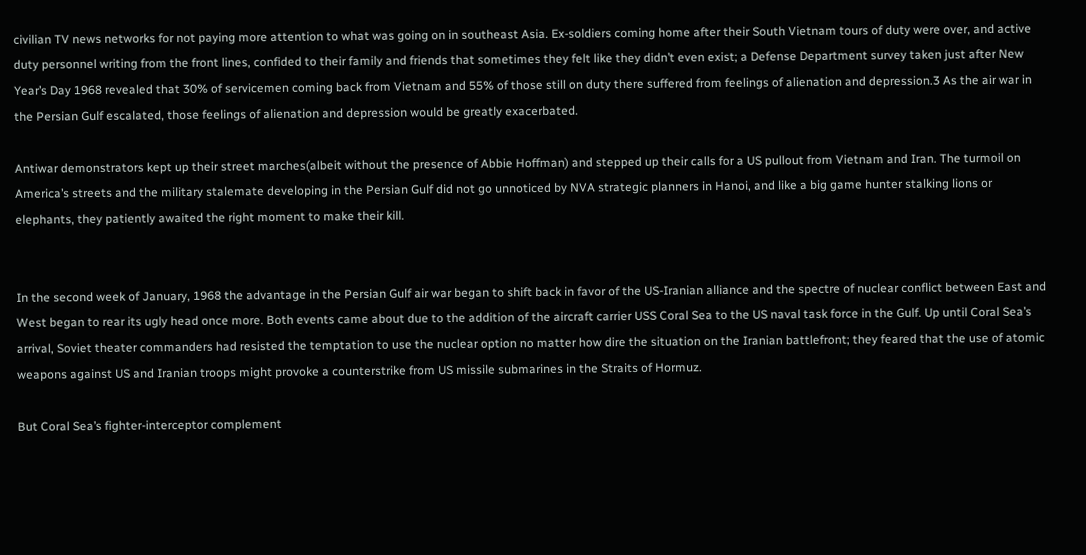civilian TV news networks for not paying more attention to what was going on in southeast Asia. Ex-soldiers coming home after their South Vietnam tours of duty were over, and active duty personnel writing from the front lines, confided to their family and friends that sometimes they felt like they didn’t even exist; a Defense Department survey taken just after New Year’s Day 1968 revealed that 30% of servicemen coming back from Vietnam and 55% of those still on duty there suffered from feelings of alienation and depression.3 As the air war in the Persian Gulf escalated, those feelings of alienation and depression would be greatly exacerbated.

Antiwar demonstrators kept up their street marches(albeit without the presence of Abbie Hoffman) and stepped up their calls for a US pullout from Vietnam and Iran. The turmoil on America’s streets and the military stalemate developing in the Persian Gulf did not go unnoticed by NVA strategic planners in Hanoi, and like a big game hunter stalking lions or elephants, they patiently awaited the right moment to make their kill.


In the second week of January, 1968 the advantage in the Persian Gulf air war began to shift back in favor of the US-Iranian alliance and the spectre of nuclear conflict between East and West began to rear its ugly head once more. Both events came about due to the addition of the aircraft carrier USS Coral Sea to the US naval task force in the Gulf. Up until Coral Sea’s arrival, Soviet theater commanders had resisted the temptation to use the nuclear option no matter how dire the situation on the Iranian battlefront; they feared that the use of atomic weapons against US and Iranian troops might provoke a counterstrike from US missile submarines in the Straits of Hormuz.

But Coral Sea’s fighter-interceptor complement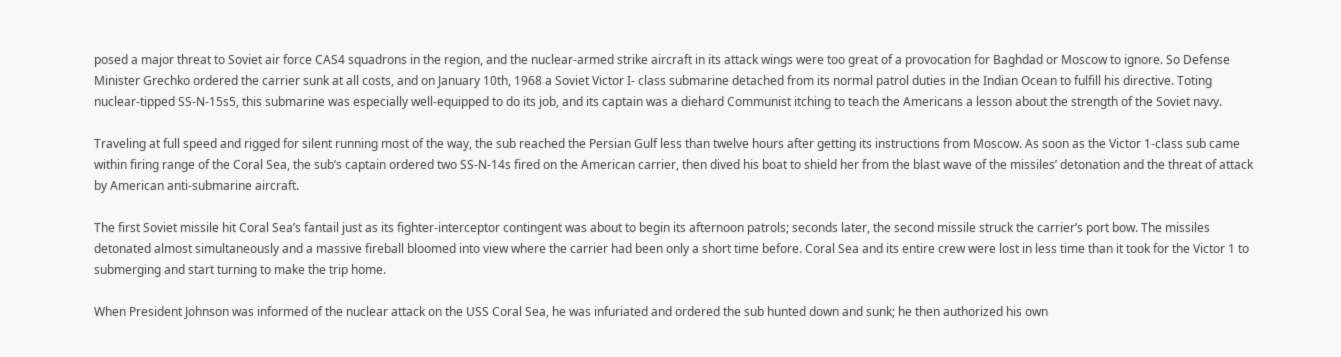posed a major threat to Soviet air force CAS4 squadrons in the region, and the nuclear-armed strike aircraft in its attack wings were too great of a provocation for Baghdad or Moscow to ignore. So Defense Minister Grechko ordered the carrier sunk at all costs, and on January 10th, 1968 a Soviet Victor I- class submarine detached from its normal patrol duties in the Indian Ocean to fulfill his directive. Toting nuclear-tipped SS-N-15s5, this submarine was especially well-equipped to do its job, and its captain was a diehard Communist itching to teach the Americans a lesson about the strength of the Soviet navy.

Traveling at full speed and rigged for silent running most of the way, the sub reached the Persian Gulf less than twelve hours after getting its instructions from Moscow. As soon as the Victor 1-class sub came within firing range of the Coral Sea, the sub’s captain ordered two SS-N-14s fired on the American carrier, then dived his boat to shield her from the blast wave of the missiles’ detonation and the threat of attack by American anti-submarine aircraft.

The first Soviet missile hit Coral Sea’s fantail just as its fighter-interceptor contingent was about to begin its afternoon patrols; seconds later, the second missile struck the carrier’s port bow. The missiles detonated almost simultaneously and a massive fireball bloomed into view where the carrier had been only a short time before. Coral Sea and its entire crew were lost in less time than it took for the Victor 1 to submerging and start turning to make the trip home.

When President Johnson was informed of the nuclear attack on the USS Coral Sea, he was infuriated and ordered the sub hunted down and sunk; he then authorized his own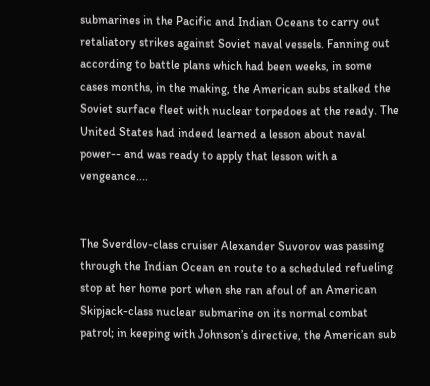submarines in the Pacific and Indian Oceans to carry out retaliatory strikes against Soviet naval vessels. Fanning out according to battle plans which had been weeks, in some cases months, in the making, the American subs stalked the Soviet surface fleet with nuclear torpedoes at the ready. The United States had indeed learned a lesson about naval power-- and was ready to apply that lesson with a vengeance....


The Sverdlov-class cruiser Alexander Suvorov was passing through the Indian Ocean en route to a scheduled refueling stop at her home port when she ran afoul of an American Skipjack-class nuclear submarine on its normal combat patrol; in keeping with Johnson’s directive, the American sub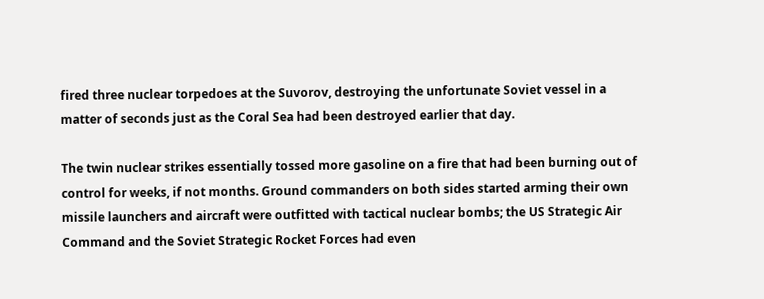fired three nuclear torpedoes at the Suvorov, destroying the unfortunate Soviet vessel in a matter of seconds just as the Coral Sea had been destroyed earlier that day.

The twin nuclear strikes essentially tossed more gasoline on a fire that had been burning out of control for weeks, if not months. Ground commanders on both sides started arming their own missile launchers and aircraft were outfitted with tactical nuclear bombs; the US Strategic Air Command and the Soviet Strategic Rocket Forces had even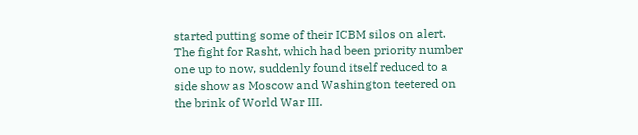started putting some of their ICBM silos on alert. The fight for Rasht, which had been priority number one up to now, suddenly found itself reduced to a side show as Moscow and Washington teetered on the brink of World War III.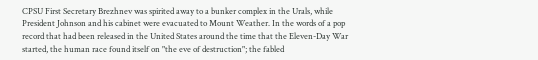CPSU First Secretary Brezhnev was spirited away to a bunker complex in the Urals, while President Johnson and his cabinet were evacuated to Mount Weather. In the words of a pop record that had been released in the United States around the time that the Eleven-Day War started, the human race found itself on "the eve of destruction"; the fabled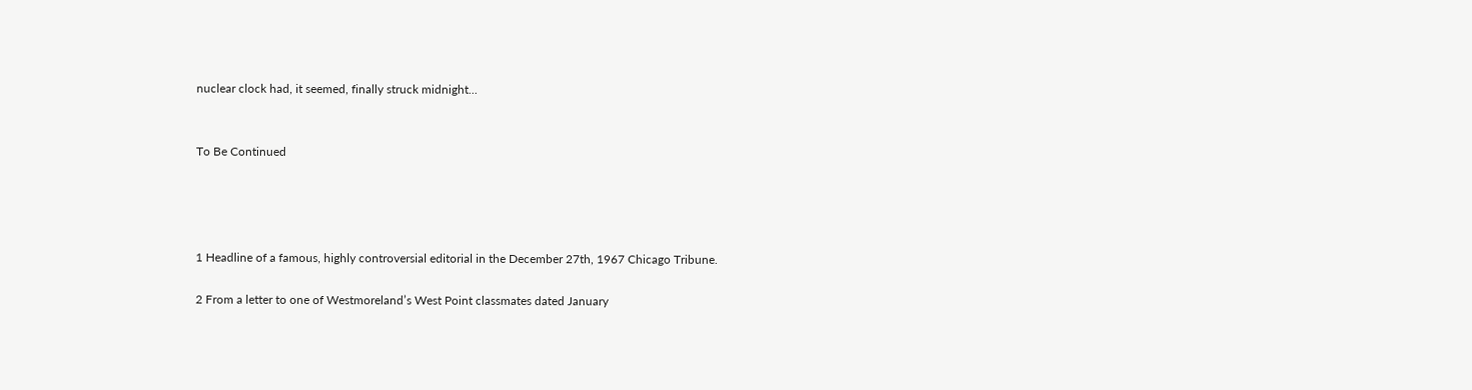nuclear clock had, it seemed, finally struck midnight...


To Be Continued




1 Headline of a famous, highly controversial editorial in the December 27th, 1967 Chicago Tribune.

2 From a letter to one of Westmoreland’s West Point classmates dated January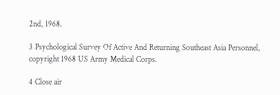2nd, 1968.

3 Psychological Survey Of Active And Returning Southeast Asia Personnel, copyright 1968 US Army Medical Corps.

4 Close air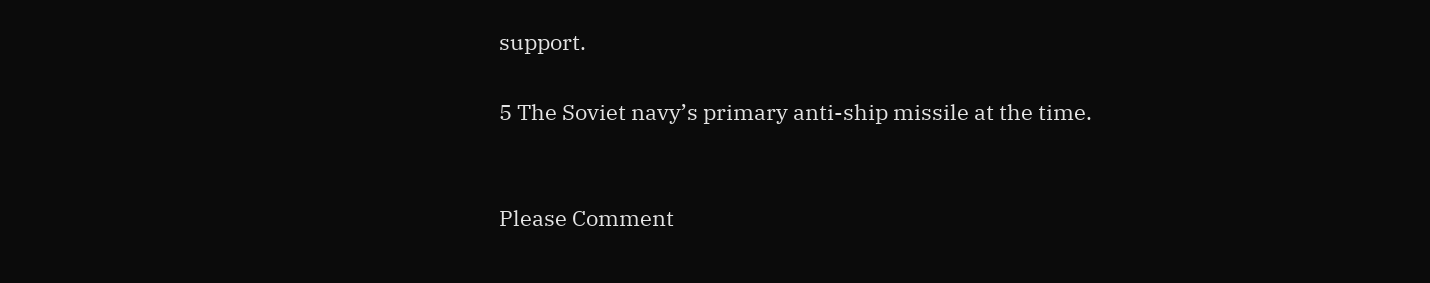support.

5 The Soviet navy’s primary anti-ship missile at the time.


Please Comment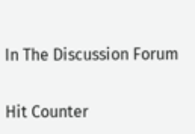In The Discussion Forum


Hit Counter